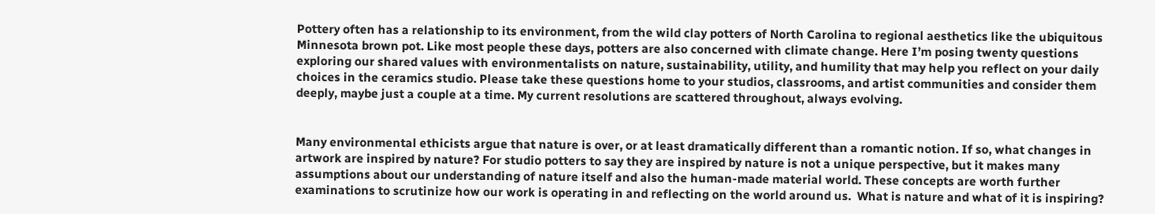Pottery often has a relationship to its environment, from the wild clay potters of North Carolina to regional aesthetics like the ubiquitous Minnesota brown pot. Like most people these days, potters are also concerned with climate change. Here I’m posing twenty questions exploring our shared values with environmentalists on nature, sustainability, utility, and humility that may help you reflect on your daily choices in the ceramics studio. Please take these questions home to your studios, classrooms, and artist communities and consider them deeply, maybe just a couple at a time. My current resolutions are scattered throughout, always evolving.


Many environmental ethicists argue that nature is over, or at least dramatically different than a romantic notion. If so, what changes in artwork are inspired by nature? For studio potters to say they are inspired by nature is not a unique perspective, but it makes many assumptions about our understanding of nature itself and also the human-made material world. These concepts are worth further examinations to scrutinize how our work is operating in and reflecting on the world around us.  What is nature and what of it is inspiring?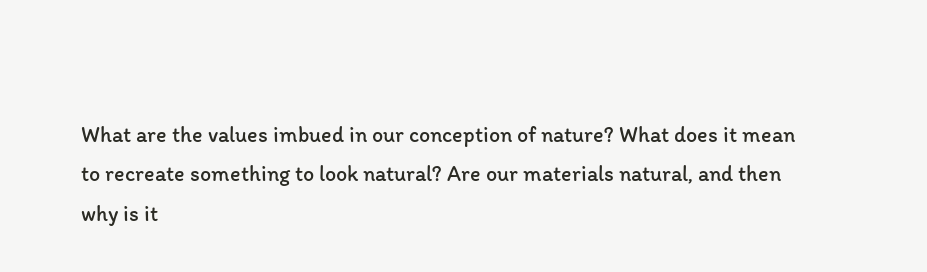What are the values imbued in our conception of nature? What does it mean to recreate something to look natural? Are our materials natural, and then why is it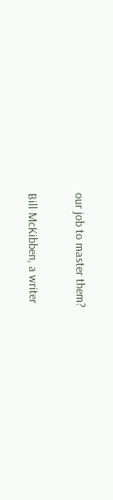our job to master them?

Bill McKibben, a writer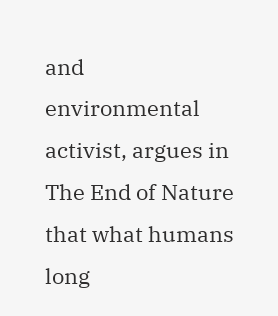and environmental activist, argues in The End of Nature that what humans long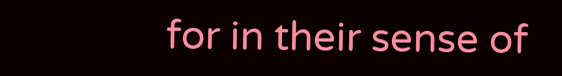for in their sense of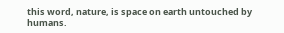this word, nature, is space on earth untouched by humans.